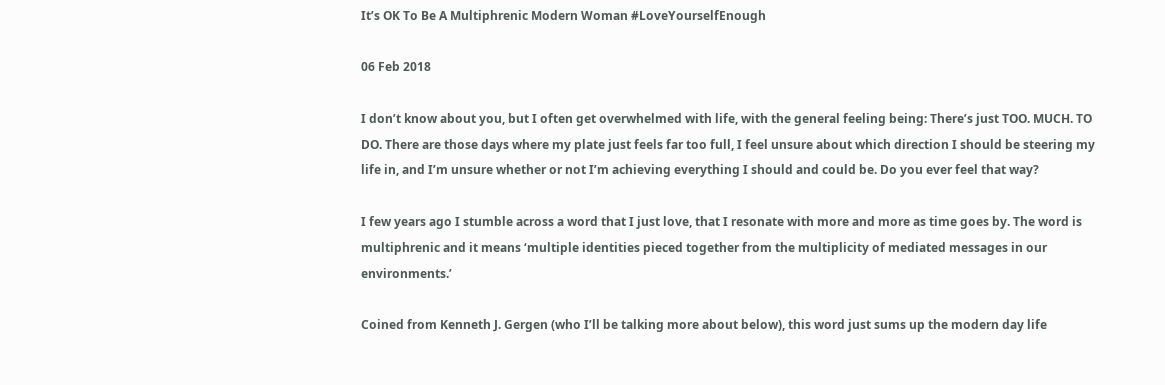It’s OK To Be A Multiphrenic Modern Woman #LoveYourselfEnough

06 Feb 2018

I don’t know about you, but I often get overwhelmed with life, with the general feeling being: There’s just TOO. MUCH. TO DO. There are those days where my plate just feels far too full, I feel unsure about which direction I should be steering my life in, and I’m unsure whether or not I’m achieving everything I should and could be. Do you ever feel that way?

I few years ago I stumble across a word that I just love, that I resonate with more and more as time goes by. The word is multiphrenic and it means ‘multiple identities pieced together from the multiplicity of mediated messages in our environments.’

Coined from Kenneth J. Gergen (who I’ll be talking more about below), this word just sums up the modern day life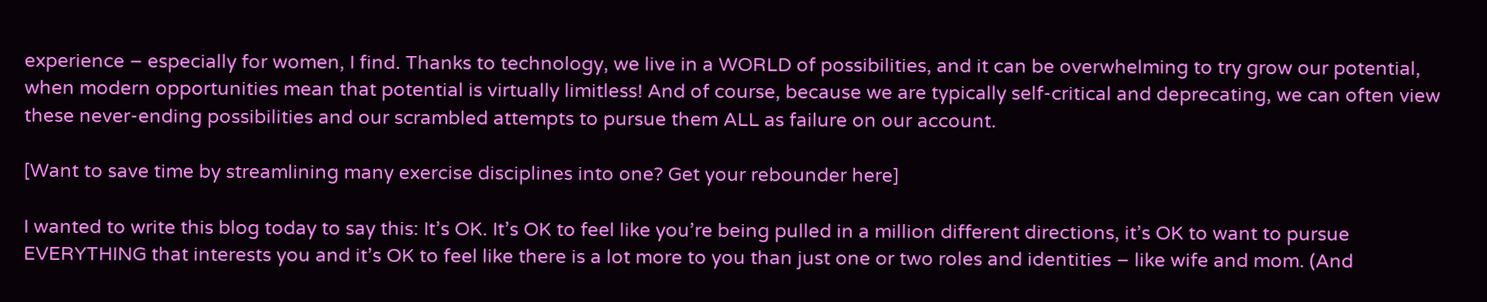experience – especially for women, I find. Thanks to technology, we live in a WORLD of possibilities, and it can be overwhelming to try grow our potential, when modern opportunities mean that potential is virtually limitless! And of course, because we are typically self-critical and deprecating, we can often view these never-ending possibilities and our scrambled attempts to pursue them ALL as failure on our account.

[Want to save time by streamlining many exercise disciplines into one? Get your rebounder here]

I wanted to write this blog today to say this: It’s OK. It’s OK to feel like you’re being pulled in a million different directions, it’s OK to want to pursue EVERYTHING that interests you and it’s OK to feel like there is a lot more to you than just one or two roles and identities – like wife and mom. (And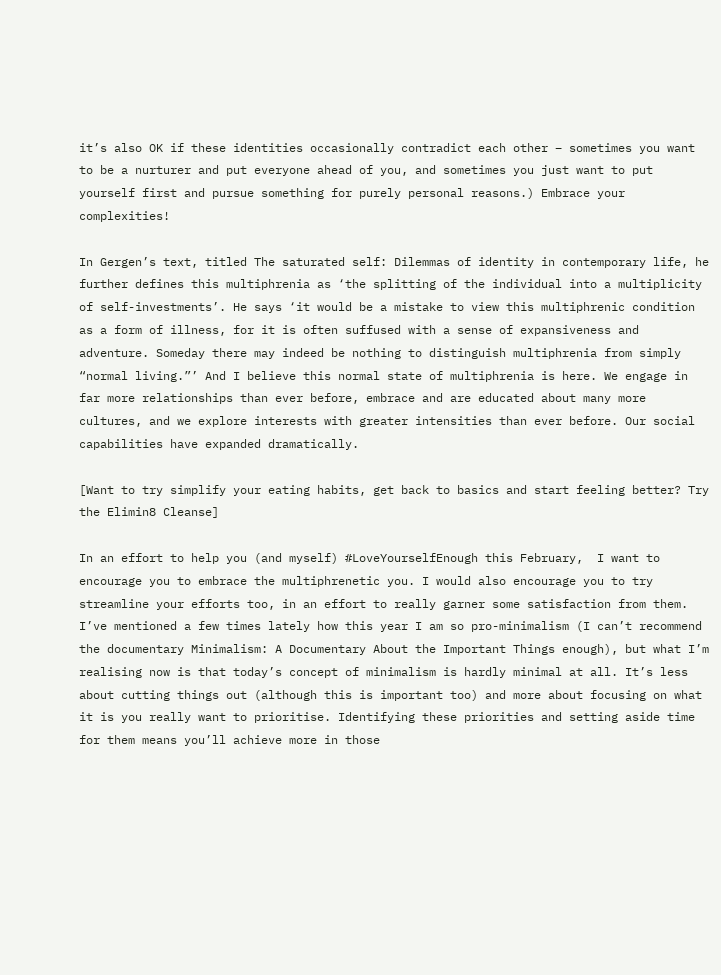it’s also OK if these identities occasionally contradict each other – sometimes you want to be a nurturer and put everyone ahead of you, and sometimes you just want to put yourself first and pursue something for purely personal reasons.) Embrace your complexities!

In Gergen’s text, titled The saturated self: Dilemmas of identity in contemporary life, he further defines this multiphrenia as ‘the splitting of the individual into a multiplicity of self-investments’. He says ‘it would be a mistake to view this multiphrenic condition as a form of illness, for it is often suffused with a sense of expansiveness and adventure. Someday there may indeed be nothing to distinguish multiphrenia from simply “normal living.”’ And I believe this normal state of multiphrenia is here. We engage in far more relationships than ever before, embrace and are educated about many more cultures, and we explore interests with greater intensities than ever before. Our social capabilities have expanded dramatically.

[Want to try simplify your eating habits, get back to basics and start feeling better? Try the Elimin8 Cleanse]

In an effort to help you (and myself) #LoveYourselfEnough this February,  I want to encourage you to embrace the multiphrenetic you. I would also encourage you to try streamline your efforts too, in an effort to really garner some satisfaction from them. I’ve mentioned a few times lately how this year I am so pro-minimalism (I can’t recommend the documentary Minimalism: A Documentary About the Important Things enough), but what I’m realising now is that today’s concept of minimalism is hardly minimal at all. It’s less about cutting things out (although this is important too) and more about focusing on what it is you really want to prioritise. Identifying these priorities and setting aside time for them means you’ll achieve more in those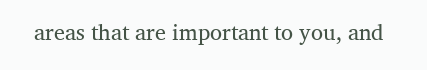areas that are important to you, and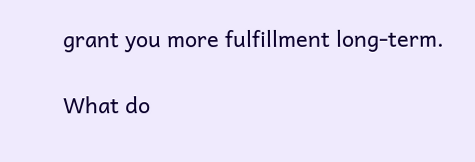grant you more fulfillment long-term.

What do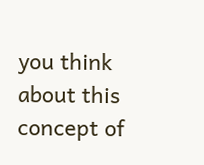you think about this concept of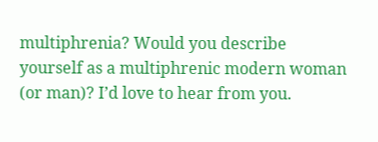multiphrenia? Would you describe yourself as a multiphrenic modern woman (or man)? I’d love to hear from you.